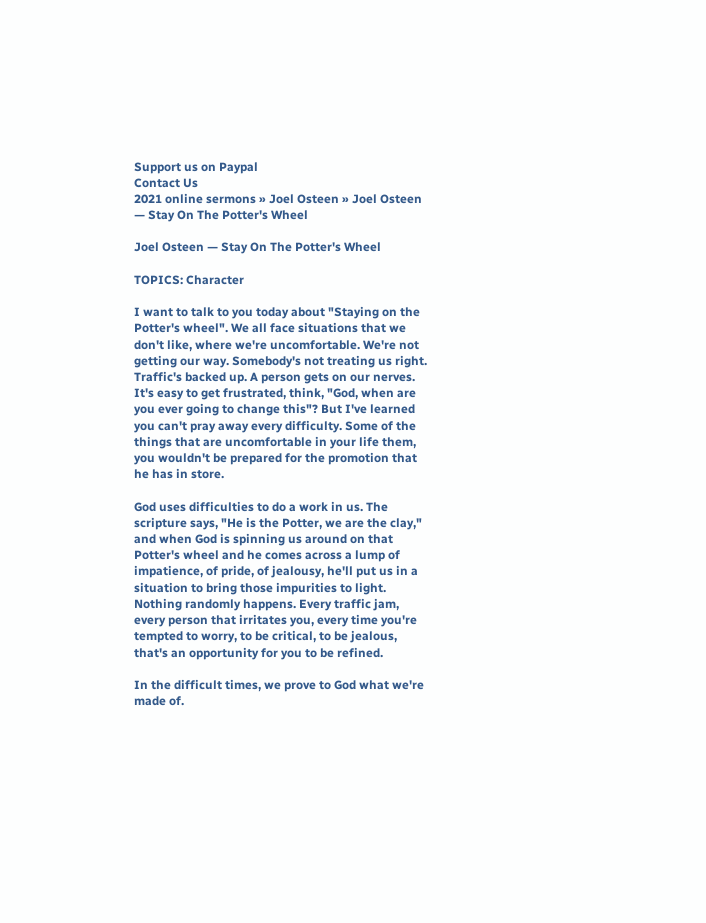Support us on Paypal
Contact Us
2021 online sermons » Joel Osteen » Joel Osteen — Stay On The Potter's Wheel

Joel Osteen — Stay On The Potter's Wheel

TOPICS: Character

I want to talk to you today about "Staying on the Potter's wheel". We all face situations that we don't like, where we're uncomfortable. We're not getting our way. Somebody's not treating us right. Traffic's backed up. A person gets on our nerves. It's easy to get frustrated, think, "God, when are you ever going to change this"? But I've learned you can't pray away every difficulty. Some of the things that are uncomfortable in your life them, you wouldn't be prepared for the promotion that he has in store.

God uses difficulties to do a work in us. The scripture says, "He is the Potter, we are the clay," and when God is spinning us around on that Potter's wheel and he comes across a lump of impatience, of pride, of jealousy, he'll put us in a situation to bring those impurities to light. Nothing randomly happens. Every traffic jam, every person that irritates you, every time you're tempted to worry, to be critical, to be jealous, that's an opportunity for you to be refined.

In the difficult times, we prove to God what we're made of.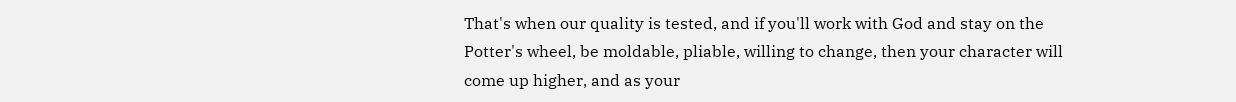That's when our quality is tested, and if you'll work with God and stay on the Potter's wheel, be moldable, pliable, willing to change, then your character will come up higher, and as your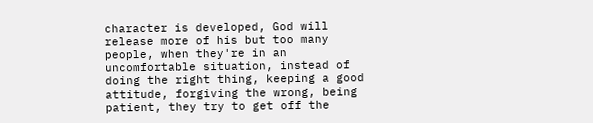character is developed, God will release more of his but too many people, when they're in an uncomfortable situation, instead of doing the right thing, keeping a good attitude, forgiving the wrong, being patient, they try to get off the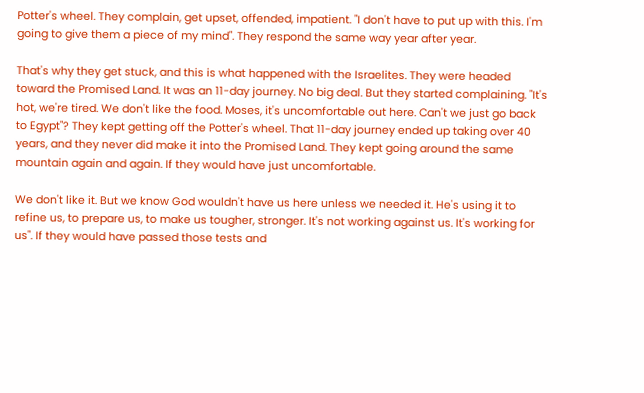Potter's wheel. They complain, get upset, offended, impatient. "I don't have to put up with this. I'm going to give them a piece of my mind". They respond the same way year after year.

That's why they get stuck, and this is what happened with the Israelites. They were headed toward the Promised Land. It was an 11-day journey. No big deal. But they started complaining. "It's hot, we're tired. We don't like the food. Moses, it's uncomfortable out here. Can't we just go back to Egypt"? They kept getting off the Potter's wheel. That 11-day journey ended up taking over 40 years, and they never did make it into the Promised Land. They kept going around the same mountain again and again. If they would have just uncomfortable.

We don't like it. But we know God wouldn't have us here unless we needed it. He's using it to refine us, to prepare us, to make us tougher, stronger. It's not working against us. It's working for us". If they would have passed those tests and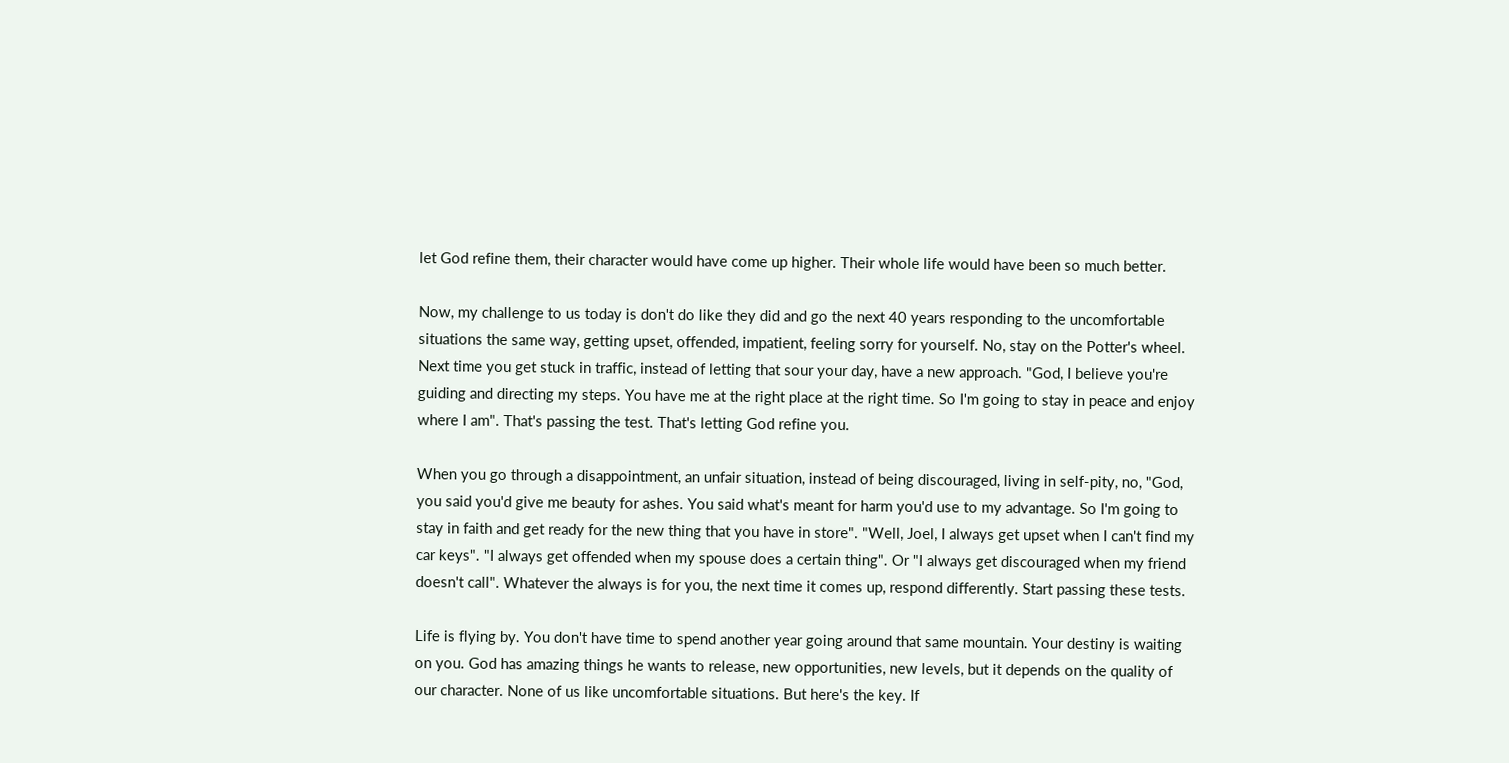let God refine them, their character would have come up higher. Their whole life would have been so much better.

Now, my challenge to us today is don't do like they did and go the next 40 years responding to the uncomfortable situations the same way, getting upset, offended, impatient, feeling sorry for yourself. No, stay on the Potter's wheel. Next time you get stuck in traffic, instead of letting that sour your day, have a new approach. "God, I believe you're guiding and directing my steps. You have me at the right place at the right time. So I'm going to stay in peace and enjoy where I am". That's passing the test. That's letting God refine you.

When you go through a disappointment, an unfair situation, instead of being discouraged, living in self-pity, no, "God, you said you'd give me beauty for ashes. You said what's meant for harm you'd use to my advantage. So I'm going to stay in faith and get ready for the new thing that you have in store". "Well, Joel, I always get upset when I can't find my car keys". "I always get offended when my spouse does a certain thing". Or "I always get discouraged when my friend doesn't call". Whatever the always is for you, the next time it comes up, respond differently. Start passing these tests.

Life is flying by. You don't have time to spend another year going around that same mountain. Your destiny is waiting on you. God has amazing things he wants to release, new opportunities, new levels, but it depends on the quality of our character. None of us like uncomfortable situations. But here's the key. If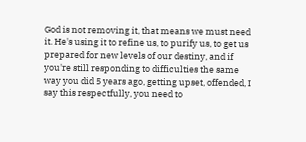God is not removing it, that means we must need it. He's using it to refine us, to purify us, to get us prepared for new levels of our destiny, and if you're still responding to difficulties the same way you did 5 years ago, getting upset, offended, I say this respectfully, you need to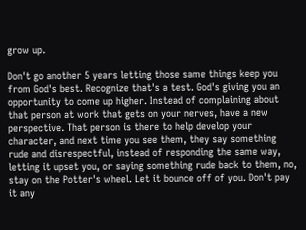grow up.

Don't go another 5 years letting those same things keep you from God's best. Recognize that's a test. God's giving you an opportunity to come up higher. Instead of complaining about that person at work that gets on your nerves, have a new perspective. That person is there to help develop your character, and next time you see them, they say something rude and disrespectful, instead of responding the same way, letting it upset you, or saying something rude back to them, no, stay on the Potter's wheel. Let it bounce off of you. Don't pay it any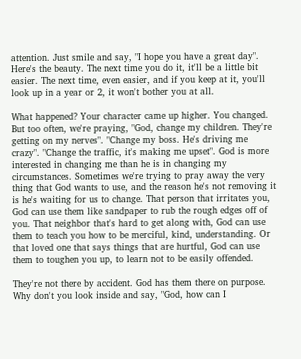attention. Just smile and say, "I hope you have a great day". Here's the beauty. The next time you do it, it'll be a little bit easier. The next time, even easier, and if you keep at it, you'll look up in a year or 2, it won't bother you at all.

What happened? Your character came up higher. You changed. But too often, we're praying, "God, change my children. They're getting on my nerves". "Change my boss. He's driving me crazy". "Change the traffic, it's making me upset". God is more interested in changing me than he is in changing my circumstances. Sometimes we're trying to pray away the very thing that God wants to use, and the reason he's not removing it is he's waiting for us to change. That person that irritates you, God can use them like sandpaper to rub the rough edges off of you. That neighbor that's hard to get along with, God can use them to teach you how to be merciful, kind, understanding. Or that loved one that says things that are hurtful, God can use them to toughen you up, to learn not to be easily offended.

They're not there by accident. God has them there on purpose. Why don't you look inside and say, "God, how can I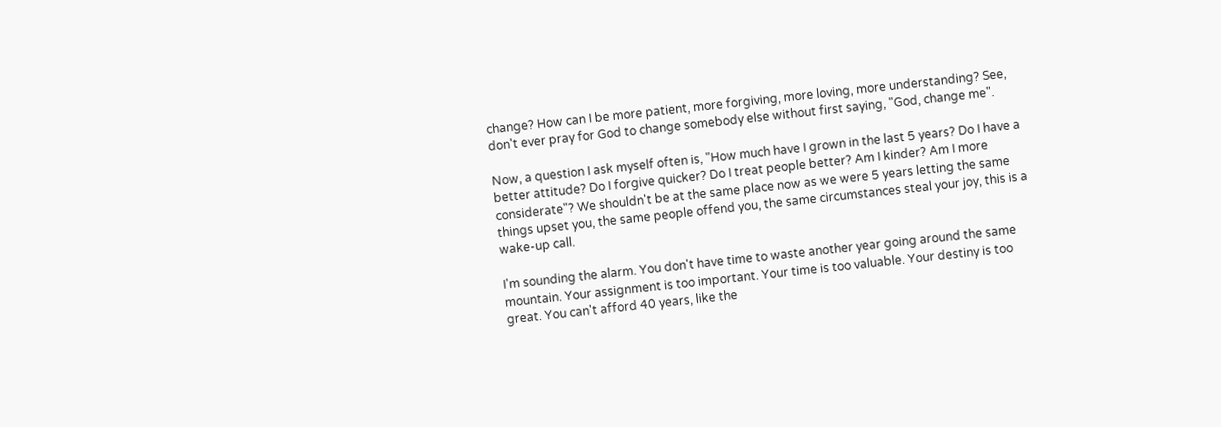change? How can I be more patient, more forgiving, more loving, more understanding? See, don't ever pray for God to change somebody else without first saying, "God, change me".

Now, a question I ask myself often is, "How much have I grown in the last 5 years? Do I have a better attitude? Do I forgive quicker? Do I treat people better? Am I kinder? Am I more considerate"? We shouldn't be at the same place now as we were 5 years letting the same things upset you, the same people offend you, the same circumstances steal your joy, this is a wake-up call.

I'm sounding the alarm. You don't have time to waste another year going around the same mountain. Your assignment is too important. Your time is too valuable. Your destiny is too great. You can't afford 40 years, like the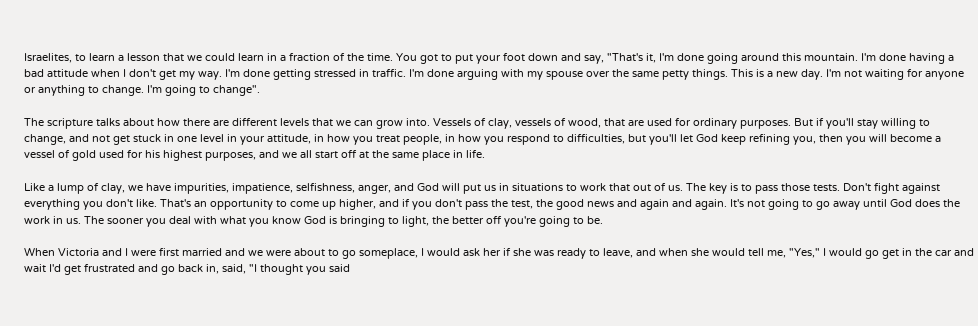Israelites, to learn a lesson that we could learn in a fraction of the time. You got to put your foot down and say, "That's it, I'm done going around this mountain. I'm done having a bad attitude when I don't get my way. I'm done getting stressed in traffic. I'm done arguing with my spouse over the same petty things. This is a new day. I'm not waiting for anyone or anything to change. I'm going to change".

The scripture talks about how there are different levels that we can grow into. Vessels of clay, vessels of wood, that are used for ordinary purposes. But if you'll stay willing to change, and not get stuck in one level in your attitude, in how you treat people, in how you respond to difficulties, but you'll let God keep refining you, then you will become a vessel of gold used for his highest purposes, and we all start off at the same place in life.

Like a lump of clay, we have impurities, impatience, selfishness, anger, and God will put us in situations to work that out of us. The key is to pass those tests. Don't fight against everything you don't like. That's an opportunity to come up higher, and if you don't pass the test, the good news and again and again. It's not going to go away until God does the work in us. The sooner you deal with what you know God is bringing to light, the better off you're going to be.

When Victoria and I were first married and we were about to go someplace, I would ask her if she was ready to leave, and when she would tell me, "Yes," I would go get in the car and wait I'd get frustrated and go back in, said, "I thought you said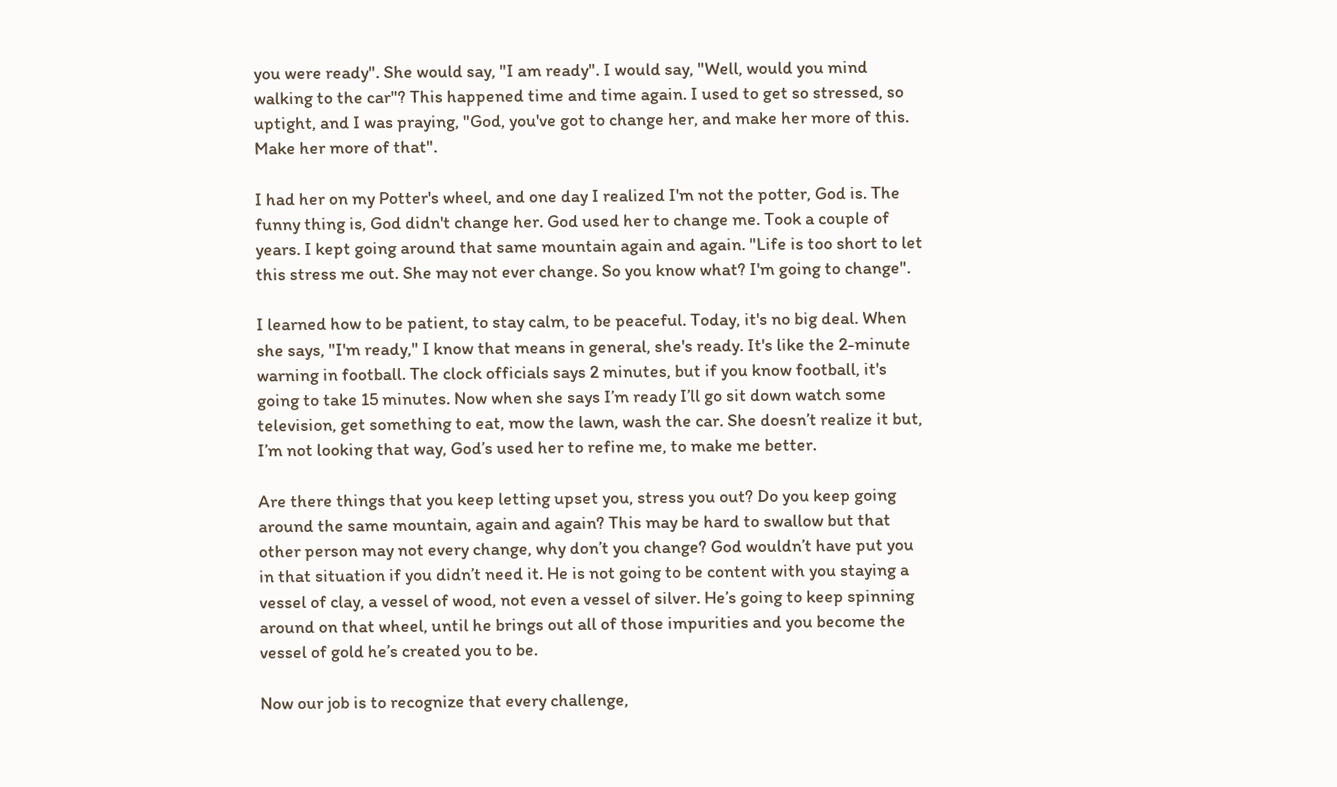you were ready". She would say, "I am ready". I would say, "Well, would you mind walking to the car"? This happened time and time again. I used to get so stressed, so uptight, and I was praying, "God, you've got to change her, and make her more of this. Make her more of that".

I had her on my Potter's wheel, and one day I realized I'm not the potter, God is. The funny thing is, God didn't change her. God used her to change me. Took a couple of years. I kept going around that same mountain again and again. "Life is too short to let this stress me out. She may not ever change. So you know what? I'm going to change".

I learned how to be patient, to stay calm, to be peaceful. Today, it's no big deal. When she says, "I'm ready," I know that means in general, she's ready. It's like the 2-minute warning in football. The clock officials says 2 minutes, but if you know football, it's going to take 15 minutes. Now when she says I’m ready I’ll go sit down watch some television, get something to eat, mow the lawn, wash the car. She doesn’t realize it but, I’m not looking that way, God’s used her to refine me, to make me better.

Are there things that you keep letting upset you, stress you out? Do you keep going around the same mountain, again and again? This may be hard to swallow but that other person may not every change, why don’t you change? God wouldn’t have put you in that situation if you didn’t need it. He is not going to be content with you staying a vessel of clay, a vessel of wood, not even a vessel of silver. He’s going to keep spinning around on that wheel, until he brings out all of those impurities and you become the vessel of gold he’s created you to be.

Now our job is to recognize that every challenge,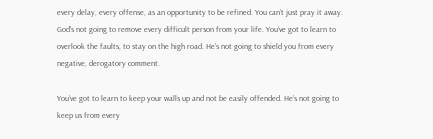every delay, every offense, as an opportunity to be refined. You can’t just pray it away. God’s not going to remove every difficult person from your life. You’ve got to learn to overlook the faults, to stay on the high road. He’s not going to shield you from every negative, derogatory comment.

You’ve got to learn to keep your walls up and not be easily offended. He’s not going to keep us from every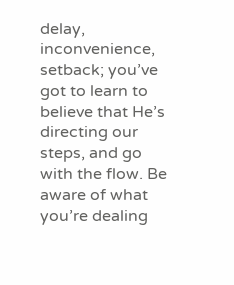delay, inconvenience, setback; you’ve got to learn to believe that He’s directing our steps, and go with the flow. Be aware of what you’re dealing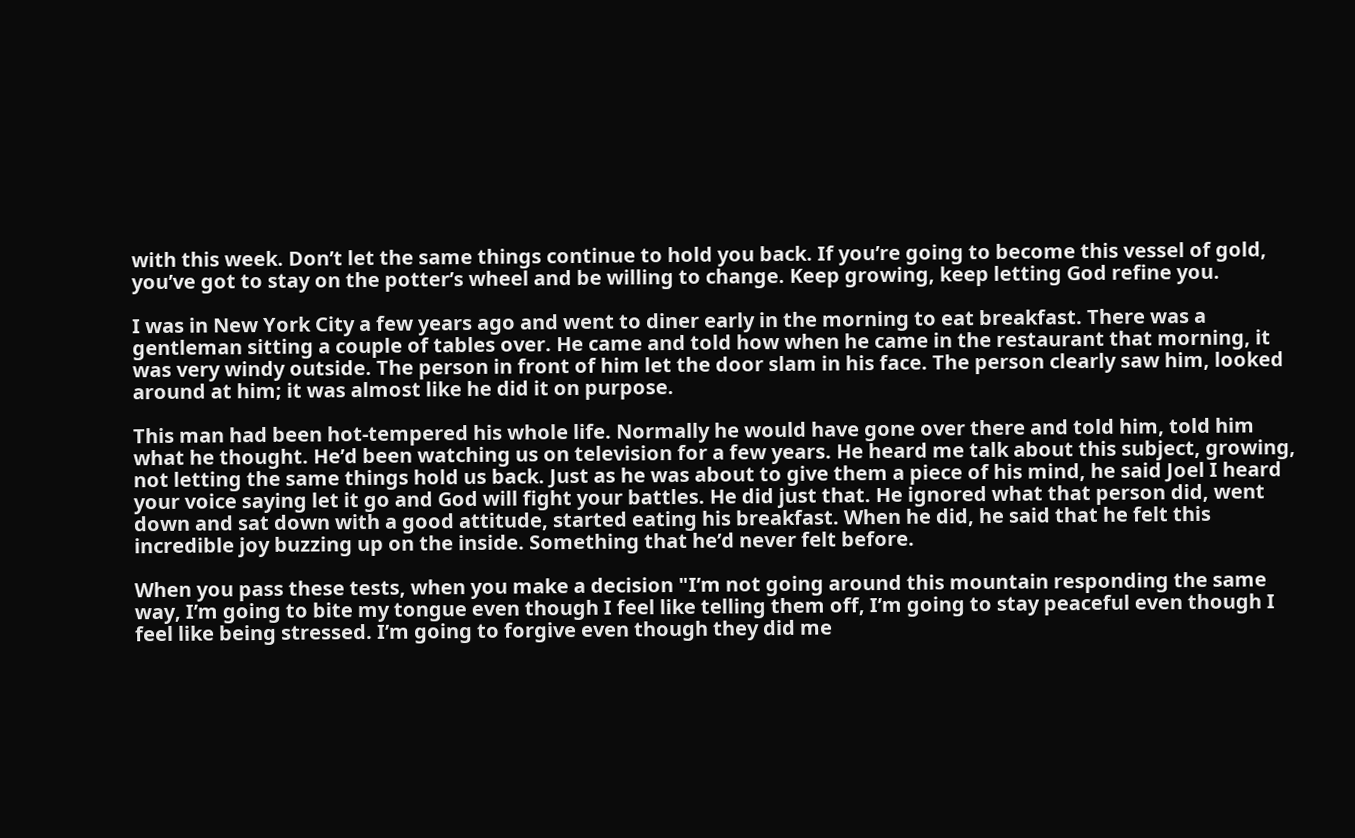with this week. Don’t let the same things continue to hold you back. If you’re going to become this vessel of gold, you’ve got to stay on the potter’s wheel and be willing to change. Keep growing, keep letting God refine you.

I was in New York City a few years ago and went to diner early in the morning to eat breakfast. There was a gentleman sitting a couple of tables over. He came and told how when he came in the restaurant that morning, it was very windy outside. The person in front of him let the door slam in his face. The person clearly saw him, looked around at him; it was almost like he did it on purpose.

This man had been hot-tempered his whole life. Normally he would have gone over there and told him, told him what he thought. He’d been watching us on television for a few years. He heard me talk about this subject, growing, not letting the same things hold us back. Just as he was about to give them a piece of his mind, he said Joel I heard your voice saying let it go and God will fight your battles. He did just that. He ignored what that person did, went down and sat down with a good attitude, started eating his breakfast. When he did, he said that he felt this incredible joy buzzing up on the inside. Something that he’d never felt before.

When you pass these tests, when you make a decision "I’m not going around this mountain responding the same way, I’m going to bite my tongue even though I feel like telling them off, I’m going to stay peaceful even though I feel like being stressed. I’m going to forgive even though they did me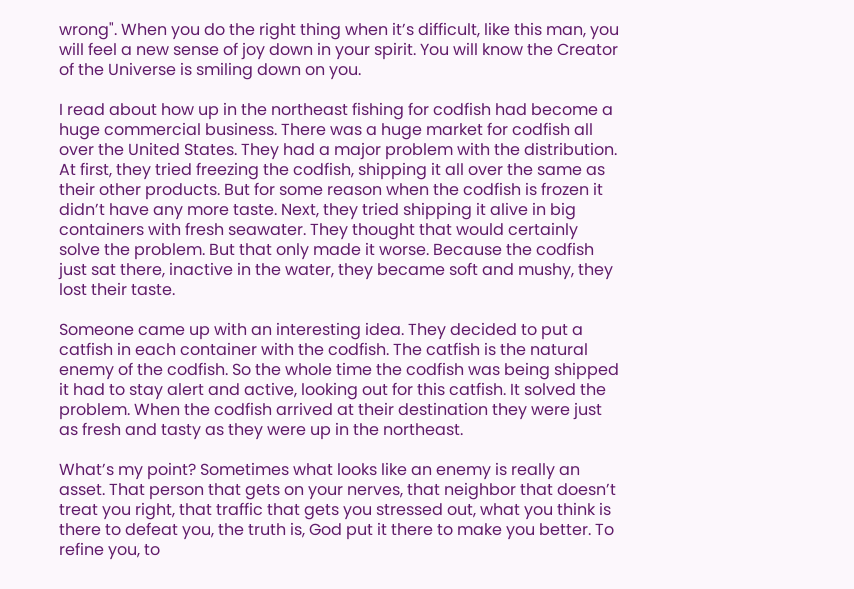wrong". When you do the right thing when it’s difficult, like this man, you will feel a new sense of joy down in your spirit. You will know the Creator of the Universe is smiling down on you.

I read about how up in the northeast fishing for codfish had become a huge commercial business. There was a huge market for codfish all over the United States. They had a major problem with the distribution. At first, they tried freezing the codfish, shipping it all over the same as their other products. But for some reason when the codfish is frozen it didn’t have any more taste. Next, they tried shipping it alive in big containers with fresh seawater. They thought that would certainly solve the problem. But that only made it worse. Because the codfish just sat there, inactive in the water, they became soft and mushy, they lost their taste.

Someone came up with an interesting idea. They decided to put a catfish in each container with the codfish. The catfish is the natural enemy of the codfish. So the whole time the codfish was being shipped it had to stay alert and active, looking out for this catfish. It solved the problem. When the codfish arrived at their destination they were just as fresh and tasty as they were up in the northeast.

What’s my point? Sometimes what looks like an enemy is really an asset. That person that gets on your nerves, that neighbor that doesn’t treat you right, that traffic that gets you stressed out, what you think is there to defeat you, the truth is, God put it there to make you better. To refine you, to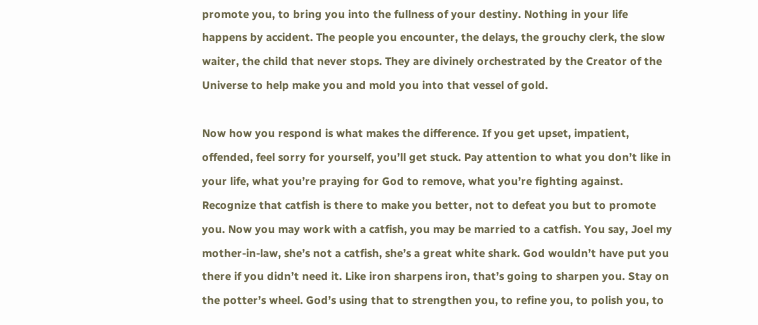promote you, to bring you into the fullness of your destiny. Nothing in your life happens by accident. The people you encounter, the delays, the grouchy clerk, the slow waiter, the child that never stops. They are divinely orchestrated by the Creator of the Universe to help make you and mold you into that vessel of gold.

Now how you respond is what makes the difference. If you get upset, impatient, offended, feel sorry for yourself, you’ll get stuck. Pay attention to what you don’t like in your life, what you’re praying for God to remove, what you’re fighting against. Recognize that catfish is there to make you better, not to defeat you but to promote you. Now you may work with a catfish, you may be married to a catfish. You say, Joel my mother-in-law, she’s not a catfish, she’s a great white shark. God wouldn’t have put you there if you didn’t need it. Like iron sharpens iron, that’s going to sharpen you. Stay on the potter’s wheel. God’s using that to strengthen you, to refine you, to polish you, to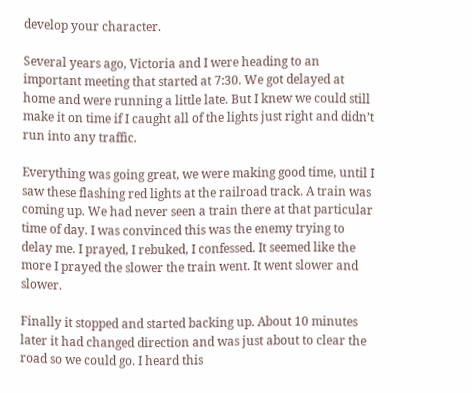develop your character.

Several years ago, Victoria and I were heading to an important meeting that started at 7:30. We got delayed at home and were running a little late. But I knew we could still make it on time if I caught all of the lights just right and didn’t run into any traffic.

Everything was going great, we were making good time, until I saw these flashing red lights at the railroad track. A train was coming up. We had never seen a train there at that particular time of day. I was convinced this was the enemy trying to delay me. I prayed, I rebuked, I confessed. It seemed like the more I prayed the slower the train went. It went slower and slower.

Finally it stopped and started backing up. About 10 minutes later it had changed direction and was just about to clear the road so we could go. I heard this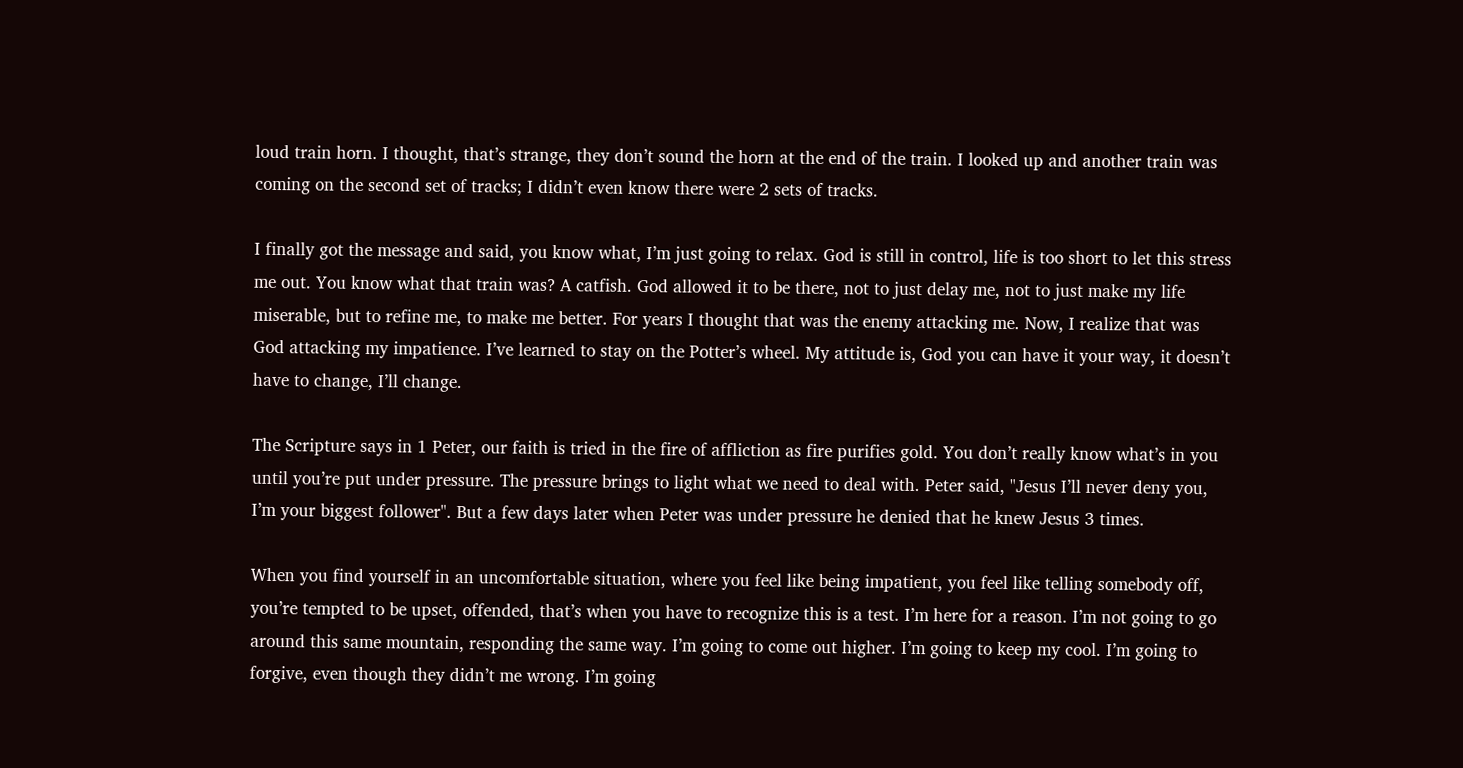loud train horn. I thought, that’s strange, they don’t sound the horn at the end of the train. I looked up and another train was coming on the second set of tracks; I didn’t even know there were 2 sets of tracks.

I finally got the message and said, you know what, I’m just going to relax. God is still in control, life is too short to let this stress me out. You know what that train was? A catfish. God allowed it to be there, not to just delay me, not to just make my life miserable, but to refine me, to make me better. For years I thought that was the enemy attacking me. Now, I realize that was God attacking my impatience. I’ve learned to stay on the Potter’s wheel. My attitude is, God you can have it your way, it doesn’t have to change, I’ll change.

The Scripture says in 1 Peter, our faith is tried in the fire of affliction as fire purifies gold. You don’t really know what’s in you until you’re put under pressure. The pressure brings to light what we need to deal with. Peter said, "Jesus I’ll never deny you, I’m your biggest follower". But a few days later when Peter was under pressure he denied that he knew Jesus 3 times.

When you find yourself in an uncomfortable situation, where you feel like being impatient, you feel like telling somebody off, you’re tempted to be upset, offended, that’s when you have to recognize this is a test. I’m here for a reason. I’m not going to go around this same mountain, responding the same way. I’m going to come out higher. I’m going to keep my cool. I’m going to forgive, even though they didn’t me wrong. I’m going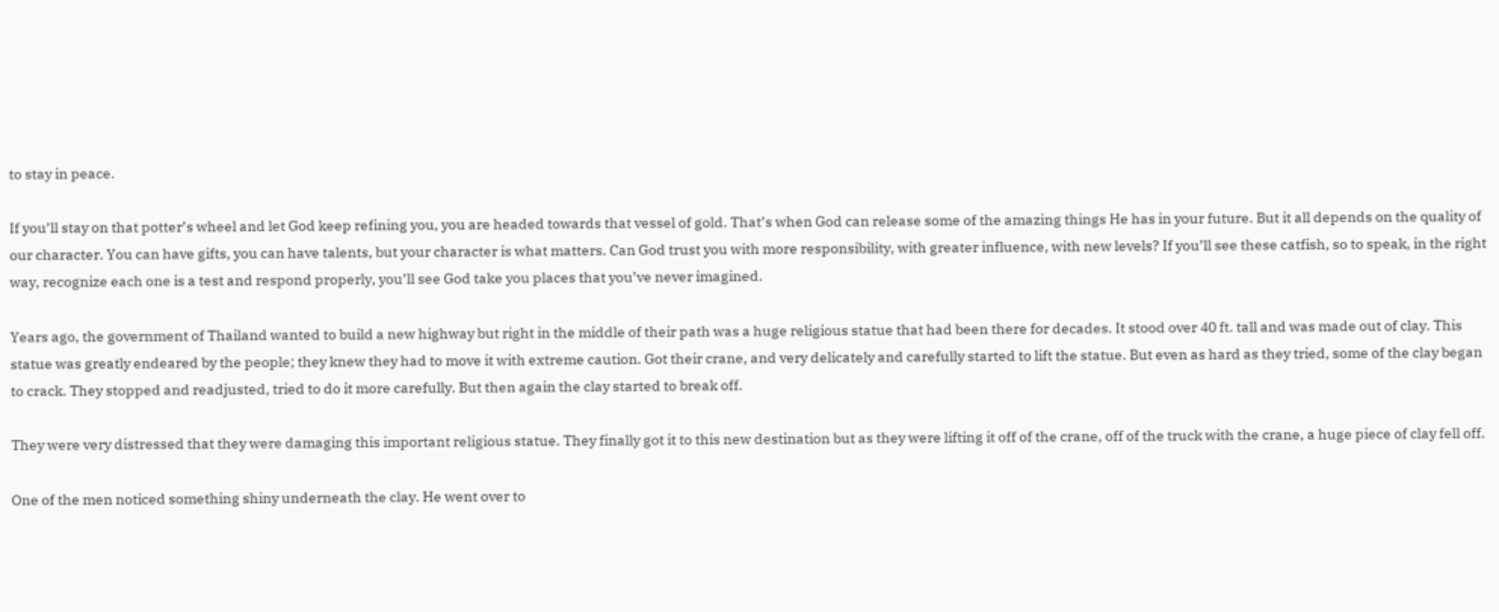to stay in peace.

If you’ll stay on that potter’s wheel and let God keep refining you, you are headed towards that vessel of gold. That’s when God can release some of the amazing things He has in your future. But it all depends on the quality of our character. You can have gifts, you can have talents, but your character is what matters. Can God trust you with more responsibility, with greater influence, with new levels? If you’ll see these catfish, so to speak, in the right way, recognize each one is a test and respond properly, you’ll see God take you places that you’ve never imagined.

Years ago, the government of Thailand wanted to build a new highway but right in the middle of their path was a huge religious statue that had been there for decades. It stood over 40 ft. tall and was made out of clay. This statue was greatly endeared by the people; they knew they had to move it with extreme caution. Got their crane, and very delicately and carefully started to lift the statue. But even as hard as they tried, some of the clay began to crack. They stopped and readjusted, tried to do it more carefully. But then again the clay started to break off.

They were very distressed that they were damaging this important religious statue. They finally got it to this new destination but as they were lifting it off of the crane, off of the truck with the crane, a huge piece of clay fell off.

One of the men noticed something shiny underneath the clay. He went over to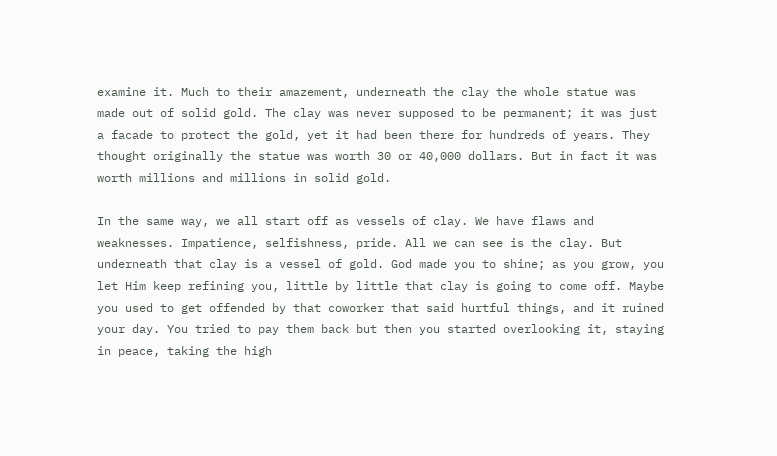examine it. Much to their amazement, underneath the clay the whole statue was made out of solid gold. The clay was never supposed to be permanent; it was just a facade to protect the gold, yet it had been there for hundreds of years. They thought originally the statue was worth 30 or 40,000 dollars. But in fact it was worth millions and millions in solid gold.

In the same way, we all start off as vessels of clay. We have flaws and weaknesses. Impatience, selfishness, pride. All we can see is the clay. But underneath that clay is a vessel of gold. God made you to shine; as you grow, you let Him keep refining you, little by little that clay is going to come off. Maybe you used to get offended by that coworker that said hurtful things, and it ruined your day. You tried to pay them back but then you started overlooking it, staying in peace, taking the high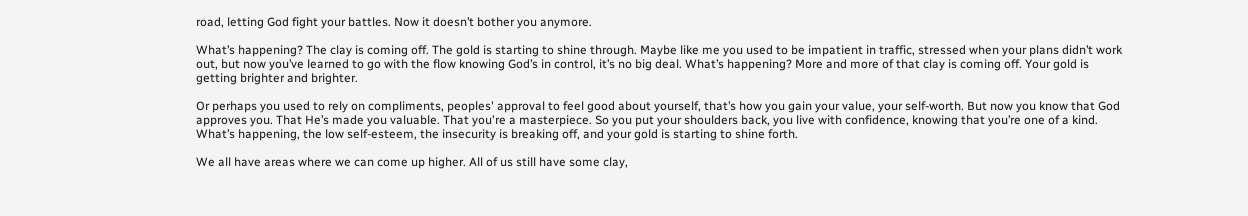road, letting God fight your battles. Now it doesn’t bother you anymore.

What’s happening? The clay is coming off. The gold is starting to shine through. Maybe like me you used to be impatient in traffic, stressed when your plans didn’t work out, but now you’ve learned to go with the flow knowing God’s in control, it’s no big deal. What’s happening? More and more of that clay is coming off. Your gold is getting brighter and brighter.

Or perhaps you used to rely on compliments, peoples' approval to feel good about yourself, that’s how you gain your value, your self-worth. But now you know that God approves you. That He’s made you valuable. That you're a masterpiece. So you put your shoulders back, you live with confidence, knowing that you’re one of a kind. What’s happening, the low self-esteem, the insecurity is breaking off, and your gold is starting to shine forth.

We all have areas where we can come up higher. All of us still have some clay,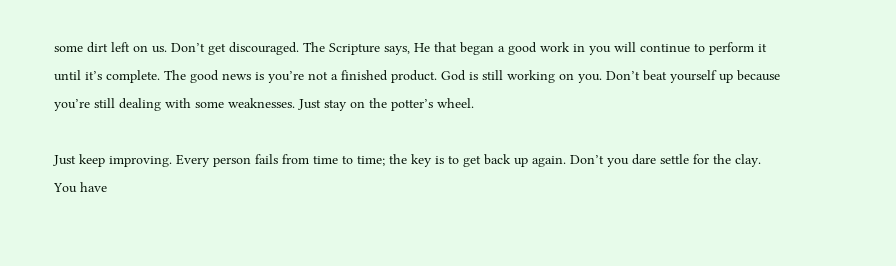some dirt left on us. Don’t get discouraged. The Scripture says, He that began a good work in you will continue to perform it until it’s complete. The good news is you’re not a finished product. God is still working on you. Don’t beat yourself up because you’re still dealing with some weaknesses. Just stay on the potter’s wheel.

Just keep improving. Every person fails from time to time; the key is to get back up again. Don’t you dare settle for the clay. You have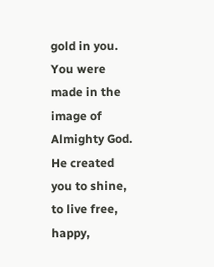gold in you. You were made in the image of Almighty God. He created you to shine, to live free, happy,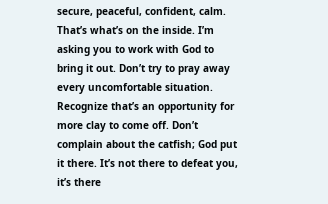secure, peaceful, confident, calm. That’s what’s on the inside. I’m asking you to work with God to bring it out. Don’t try to pray away every uncomfortable situation. Recognize that’s an opportunity for more clay to come off. Don’t complain about the catfish; God put it there. It’s not there to defeat you, it’s there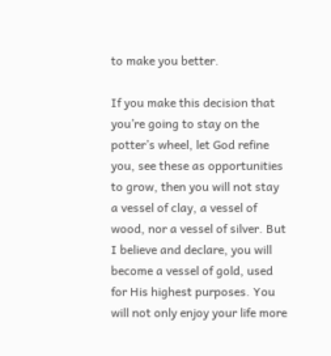to make you better.

If you make this decision that you’re going to stay on the potter’s wheel, let God refine you, see these as opportunities to grow, then you will not stay a vessel of clay, a vessel of wood, nor a vessel of silver. But I believe and declare, you will become a vessel of gold, used for His highest purposes. You will not only enjoy your life more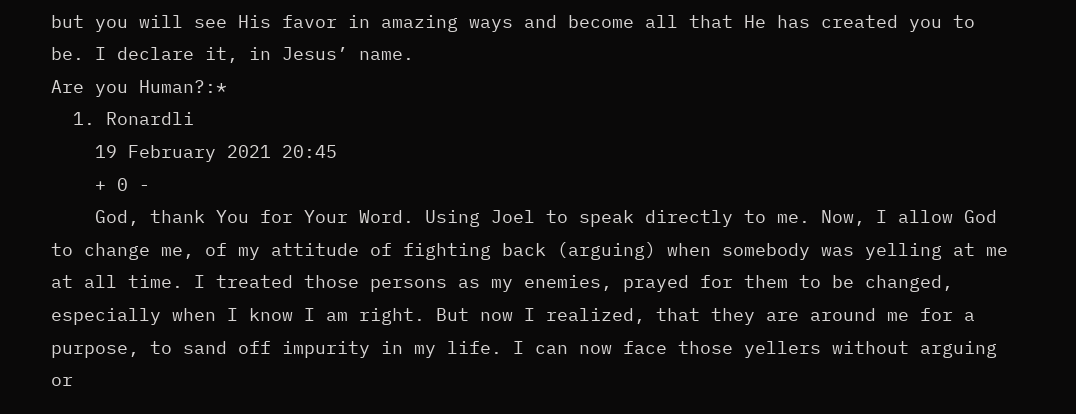but you will see His favor in amazing ways and become all that He has created you to be. I declare it, in Jesus’ name.
Are you Human?:*
  1. Ronardli
    19 February 2021 20:45
    + 0 -
    God, thank You for Your Word. Using Joel to speak directly to me. Now, I allow God to change me, of my attitude of fighting back (arguing) when somebody was yelling at me at all time. I treated those persons as my enemies, prayed for them to be changed, especially when I know I am right. But now I realized, that they are around me for a purpose, to sand off impurity in my life. I can now face those yellers without arguing or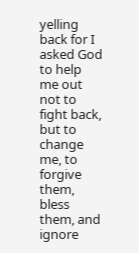yelling back for I asked God to help me out not to fight back, but to change me, to forgive them, bless them, and ignore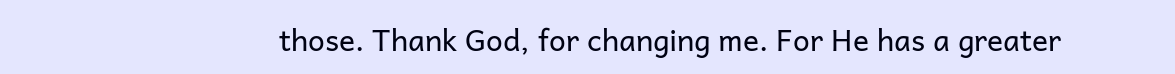those. Thank God, for changing me. For He has a greater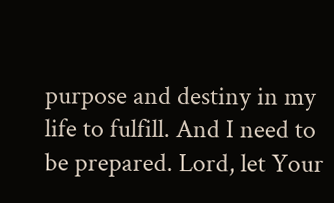purpose and destiny in my life to fulfill. And I need to be prepared. Lord, let Your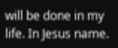will be done in my life. In Jesus name.